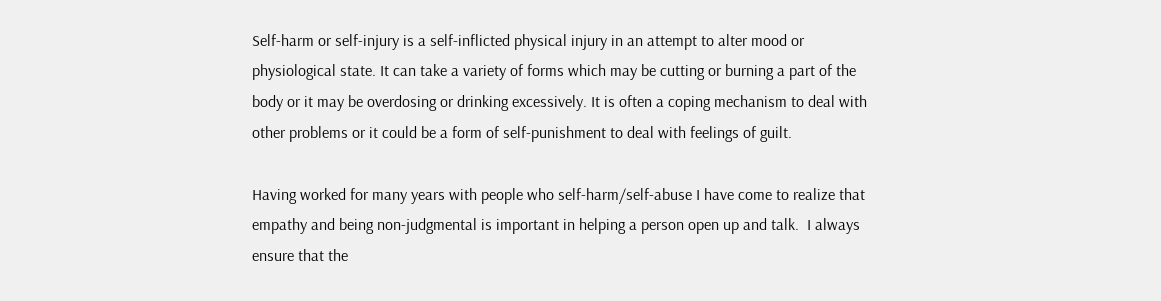Self-harm or self-injury is a self-inflicted physical injury in an attempt to alter mood or physiological state. It can take a variety of forms which may be cutting or burning a part of the body or it may be overdosing or drinking excessively. It is often a coping mechanism to deal with other problems or it could be a form of self-punishment to deal with feelings of guilt.

Having worked for many years with people who self-harm/self-abuse I have come to realize that empathy and being non-judgmental is important in helping a person open up and talk.  I always ensure that the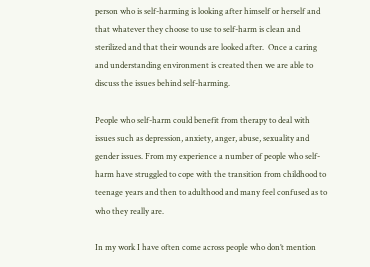person who is self-harming is looking after himself or herself and that whatever they choose to use to self-harm is clean and sterilized and that their wounds are looked after.  Once a caring and understanding environment is created then we are able to discuss the issues behind self-harming.

People who self-harm could benefit from therapy to deal with issues such as depression, anxiety, anger, abuse, sexuality and gender issues. From my experience a number of people who self-harm have struggled to cope with the transition from childhood to teenage years and then to adulthood and many feel confused as to who they really are.

In my work I have often come across people who don’t mention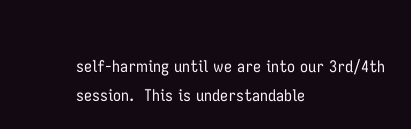self-harming until we are into our 3rd/4th session.  This is understandable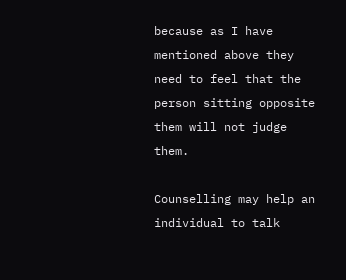because as I have mentioned above they need to feel that the person sitting opposite them will not judge them.

Counselling may help an individual to talk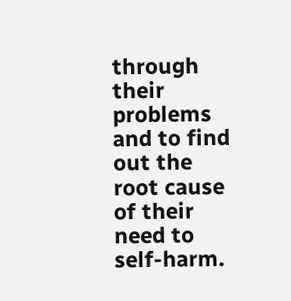through their problems and to find out the root cause of their need to self-harm.